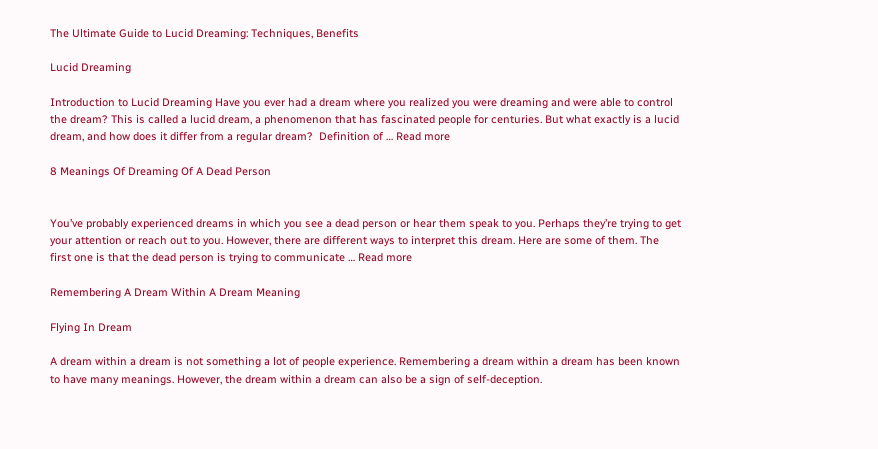The Ultimate Guide to Lucid Dreaming: Techniques, Benefits

Lucid Dreaming

Introduction to Lucid Dreaming Have you ever had a dream where you realized you were dreaming and were able to control the dream? This is called a lucid dream, a phenomenon that has fascinated people for centuries. But what exactly is a lucid dream, and how does it differ from a regular dream?  Definition of … Read more

8 Meanings Of Dreaming Of A Dead Person


You’ve probably experienced dreams in which you see a dead person or hear them speak to you. Perhaps they’re trying to get your attention or reach out to you. However, there are different ways to interpret this dream. Here are some of them. The first one is that the dead person is trying to communicate … Read more

Remembering A Dream Within A Dream Meaning

Flying In Dream

A dream within a dream is not something a lot of people experience. Remembering a dream within a dream has been known to have many meanings. However, the dream within a dream can also be a sign of self-deception.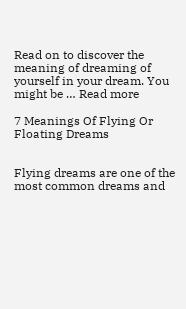Read on to discover the meaning of dreaming of yourself in your dream. You might be … Read more

7 Meanings Of Flying Or Floating Dreams


Flying dreams are one of the most common dreams and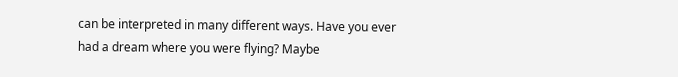can be interpreted in many different ways. Have you ever had a dream where you were flying? Maybe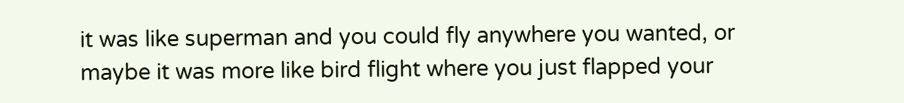it was like superman and you could fly anywhere you wanted, or maybe it was more like bird flight where you just flapped your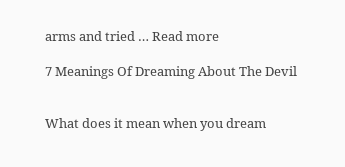arms and tried … Read more

7 Meanings Of Dreaming About The Devil


What does it mean when you dream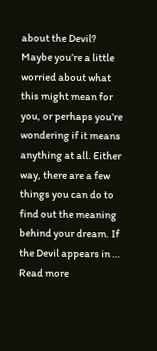about the Devil? Maybe you’re a little worried about what this might mean for you, or perhaps you’re wondering if it means anything at all. Either way, there are a few things you can do to find out the meaning behind your dream. If the Devil appears in … Read more